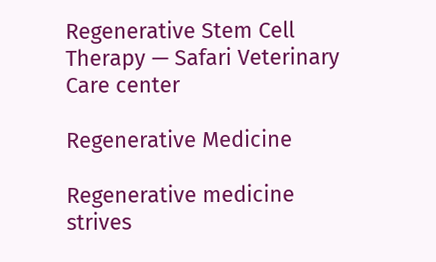Regenerative Stem Cell Therapy — Safari Veterinary Care center

Regenerative Medicine

Regenerative medicine strives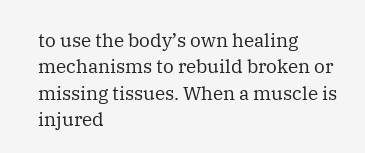to use the body’s own healing mechanisms to rebuild broken or missing tissues. When a muscle is injured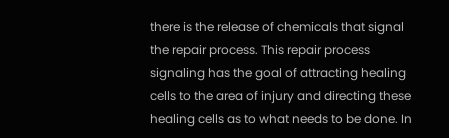there is the release of chemicals that signal the repair process. This repair process signaling has the goal of attracting healing cells to the area of injury and directing these healing cells as to what needs to be done. In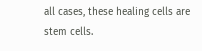all cases, these healing cells are stem cells.